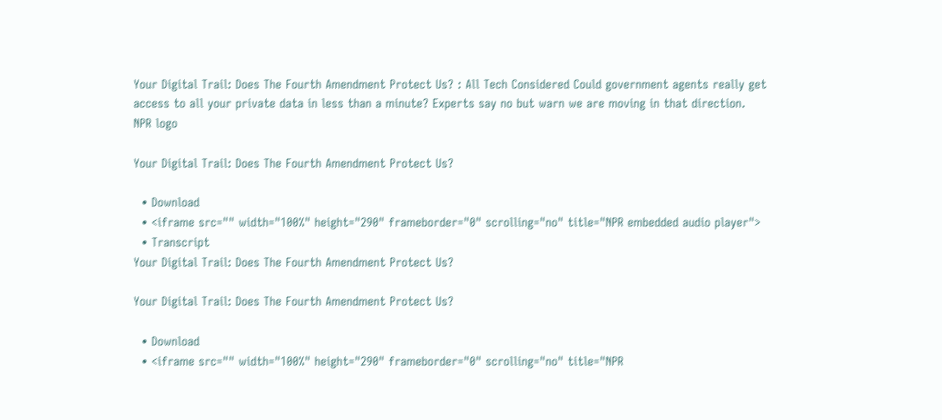Your Digital Trail: Does The Fourth Amendment Protect Us? : All Tech Considered Could government agents really get access to all your private data in less than a minute? Experts say no but warn we are moving in that direction.
NPR logo

Your Digital Trail: Does The Fourth Amendment Protect Us?

  • Download
  • <iframe src="" width="100%" height="290" frameborder="0" scrolling="no" title="NPR embedded audio player">
  • Transcript
Your Digital Trail: Does The Fourth Amendment Protect Us?

Your Digital Trail: Does The Fourth Amendment Protect Us?

  • Download
  • <iframe src="" width="100%" height="290" frameborder="0" scrolling="no" title="NPR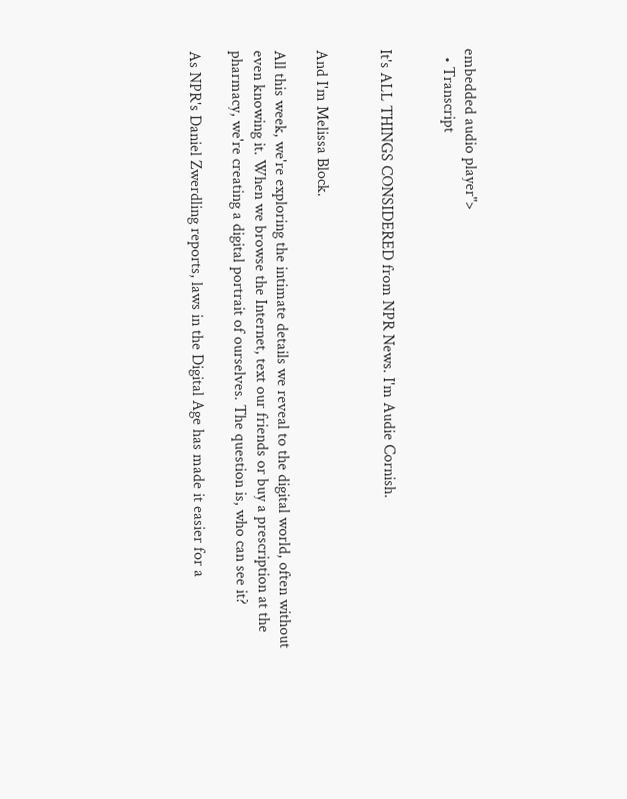embedded audio player">
  • Transcript


It's ALL THINGS CONSIDERED from NPR News. I'm Audie Cornish.


And I'm Melissa Block.

All this week, we're exploring the intimate details we reveal to the digital world, often without even knowing it. When we browse the Internet, text our friends or buy a prescription at the pharmacy, we're creating a digital portrait of ourselves. The question is, who can see it?

As NPR's Daniel Zwerdling reports, laws in the Digital Age has made it easier for a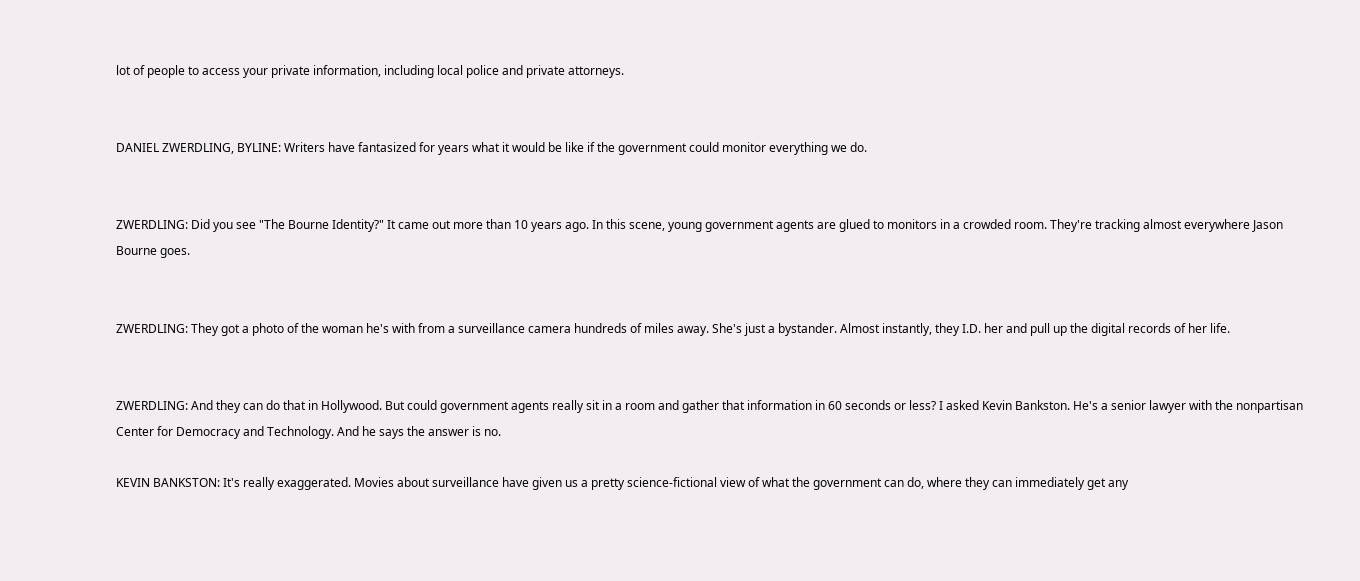lot of people to access your private information, including local police and private attorneys.


DANIEL ZWERDLING, BYLINE: Writers have fantasized for years what it would be like if the government could monitor everything we do.


ZWERDLING: Did you see "The Bourne Identity?" It came out more than 10 years ago. In this scene, young government agents are glued to monitors in a crowded room. They're tracking almost everywhere Jason Bourne goes.


ZWERDLING: They got a photo of the woman he's with from a surveillance camera hundreds of miles away. She's just a bystander. Almost instantly, they I.D. her and pull up the digital records of her life.


ZWERDLING: And they can do that in Hollywood. But could government agents really sit in a room and gather that information in 60 seconds or less? I asked Kevin Bankston. He's a senior lawyer with the nonpartisan Center for Democracy and Technology. And he says the answer is no.

KEVIN BANKSTON: It's really exaggerated. Movies about surveillance have given us a pretty science-fictional view of what the government can do, where they can immediately get any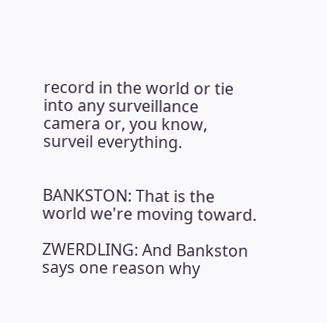record in the world or tie into any surveillance camera or, you know, surveil everything.


BANKSTON: That is the world we're moving toward.

ZWERDLING: And Bankston says one reason why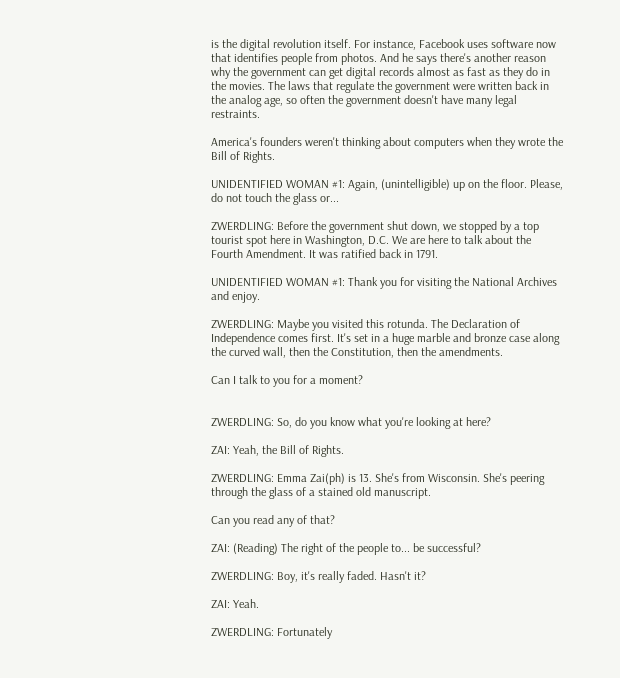is the digital revolution itself. For instance, Facebook uses software now that identifies people from photos. And he says there's another reason why the government can get digital records almost as fast as they do in the movies. The laws that regulate the government were written back in the analog age, so often the government doesn't have many legal restraints.

America's founders weren't thinking about computers when they wrote the Bill of Rights.

UNIDENTIFIED WOMAN #1: Again, (unintelligible) up on the floor. Please, do not touch the glass or...

ZWERDLING: Before the government shut down, we stopped by a top tourist spot here in Washington, D.C. We are here to talk about the Fourth Amendment. It was ratified back in 1791.

UNIDENTIFIED WOMAN #1: Thank you for visiting the National Archives and enjoy.

ZWERDLING: Maybe you visited this rotunda. The Declaration of Independence comes first. It's set in a huge marble and bronze case along the curved wall, then the Constitution, then the amendments.

Can I talk to you for a moment?


ZWERDLING: So, do you know what you're looking at here?

ZAI: Yeah, the Bill of Rights.

ZWERDLING: Emma Zai(ph) is 13. She's from Wisconsin. She's peering through the glass of a stained old manuscript.

Can you read any of that?

ZAI: (Reading) The right of the people to... be successful?

ZWERDLING: Boy, it's really faded. Hasn't it?

ZAI: Yeah.

ZWERDLING: Fortunately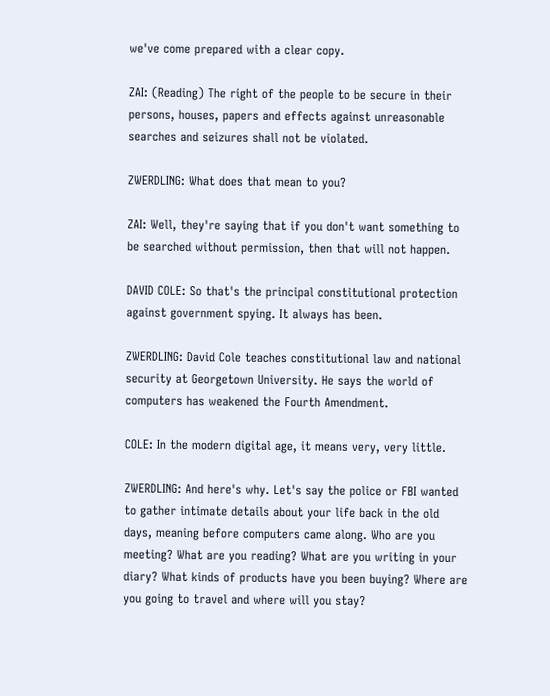we've come prepared with a clear copy.

ZAI: (Reading) The right of the people to be secure in their persons, houses, papers and effects against unreasonable searches and seizures shall not be violated.

ZWERDLING: What does that mean to you?

ZAI: Well, they're saying that if you don't want something to be searched without permission, then that will not happen.

DAVID COLE: So that's the principal constitutional protection against government spying. It always has been.

ZWERDLING: David Cole teaches constitutional law and national security at Georgetown University. He says the world of computers has weakened the Fourth Amendment.

COLE: In the modern digital age, it means very, very little.

ZWERDLING: And here's why. Let's say the police or FBI wanted to gather intimate details about your life back in the old days, meaning before computers came along. Who are you meeting? What are you reading? What are you writing in your diary? What kinds of products have you been buying? Where are you going to travel and where will you stay?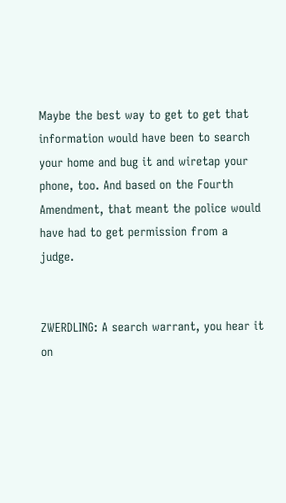Maybe the best way to get to get that information would have been to search your home and bug it and wiretap your phone, too. And based on the Fourth Amendment, that meant the police would have had to get permission from a judge.


ZWERDLING: A search warrant, you hear it on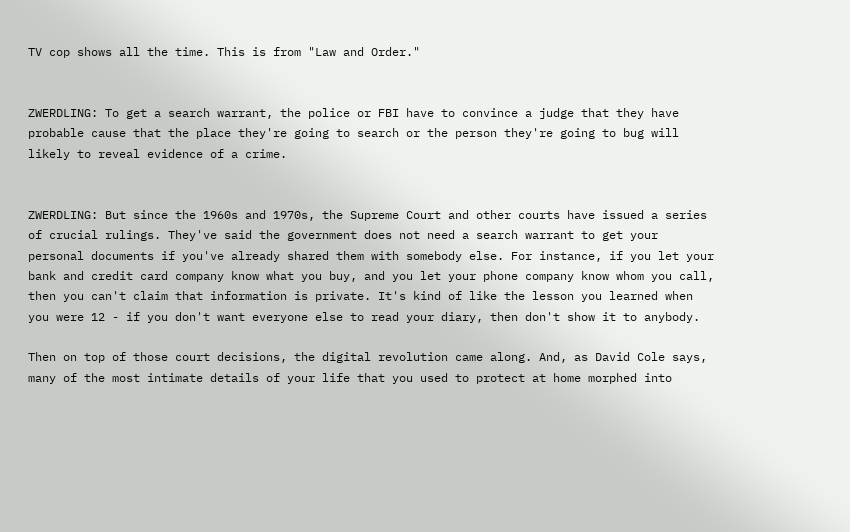TV cop shows all the time. This is from "Law and Order."


ZWERDLING: To get a search warrant, the police or FBI have to convince a judge that they have probable cause that the place they're going to search or the person they're going to bug will likely to reveal evidence of a crime.


ZWERDLING: But since the 1960s and 1970s, the Supreme Court and other courts have issued a series of crucial rulings. They've said the government does not need a search warrant to get your personal documents if you've already shared them with somebody else. For instance, if you let your bank and credit card company know what you buy, and you let your phone company know whom you call, then you can't claim that information is private. It's kind of like the lesson you learned when you were 12 - if you don't want everyone else to read your diary, then don't show it to anybody.

Then on top of those court decisions, the digital revolution came along. And, as David Cole says, many of the most intimate details of your life that you used to protect at home morphed into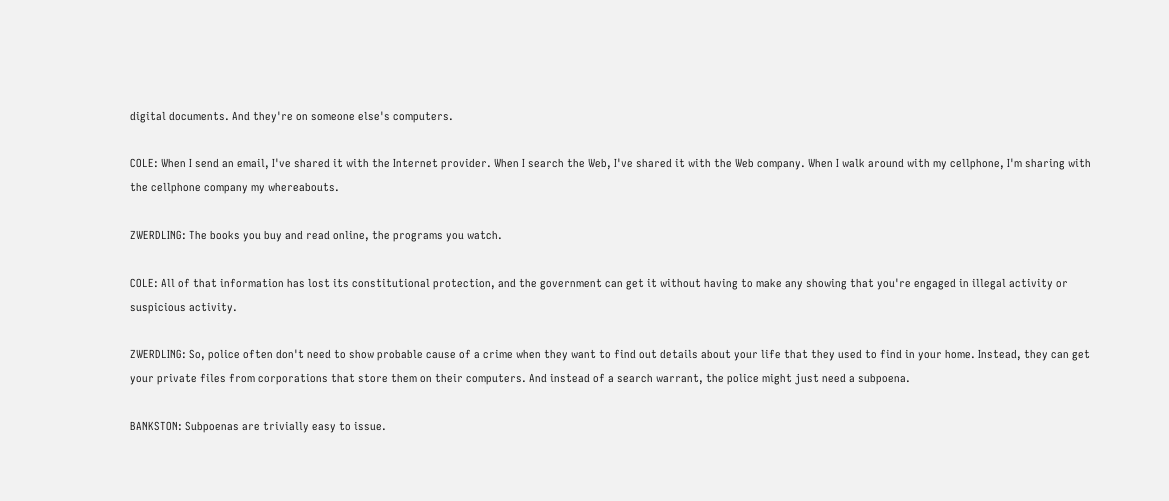digital documents. And they're on someone else's computers.

COLE: When I send an email, I've shared it with the Internet provider. When I search the Web, I've shared it with the Web company. When I walk around with my cellphone, I'm sharing with the cellphone company my whereabouts.

ZWERDLING: The books you buy and read online, the programs you watch.

COLE: All of that information has lost its constitutional protection, and the government can get it without having to make any showing that you're engaged in illegal activity or suspicious activity.

ZWERDLING: So, police often don't need to show probable cause of a crime when they want to find out details about your life that they used to find in your home. Instead, they can get your private files from corporations that store them on their computers. And instead of a search warrant, the police might just need a subpoena.

BANKSTON: Subpoenas are trivially easy to issue.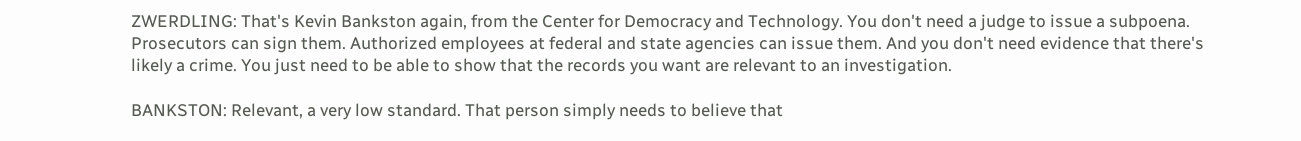ZWERDLING: That's Kevin Bankston again, from the Center for Democracy and Technology. You don't need a judge to issue a subpoena. Prosecutors can sign them. Authorized employees at federal and state agencies can issue them. And you don't need evidence that there's likely a crime. You just need to be able to show that the records you want are relevant to an investigation.

BANKSTON: Relevant, a very low standard. That person simply needs to believe that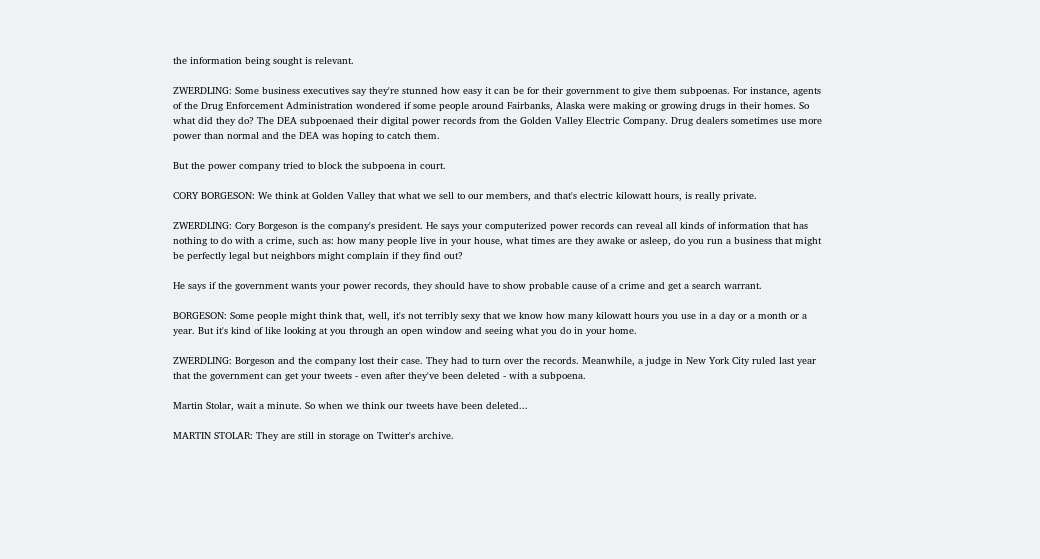the information being sought is relevant.

ZWERDLING: Some business executives say they're stunned how easy it can be for their government to give them subpoenas. For instance, agents of the Drug Enforcement Administration wondered if some people around Fairbanks, Alaska were making or growing drugs in their homes. So what did they do? The DEA subpoenaed their digital power records from the Golden Valley Electric Company. Drug dealers sometimes use more power than normal and the DEA was hoping to catch them.

But the power company tried to block the subpoena in court.

CORY BORGESON: We think at Golden Valley that what we sell to our members, and that's electric kilowatt hours, is really private.

ZWERDLING: Cory Borgeson is the company's president. He says your computerized power records can reveal all kinds of information that has nothing to do with a crime, such as: how many people live in your house, what times are they awake or asleep, do you run a business that might be perfectly legal but neighbors might complain if they find out?

He says if the government wants your power records, they should have to show probable cause of a crime and get a search warrant.

BORGESON: Some people might think that, well, it's not terribly sexy that we know how many kilowatt hours you use in a day or a month or a year. But it's kind of like looking at you through an open window and seeing what you do in your home.

ZWERDLING: Borgeson and the company lost their case. They had to turn over the records. Meanwhile, a judge in New York City ruled last year that the government can get your tweets - even after they've been deleted - with a subpoena.

Martin Stolar, wait a minute. So when we think our tweets have been deleted...

MARTIN STOLAR: They are still in storage on Twitter's archive.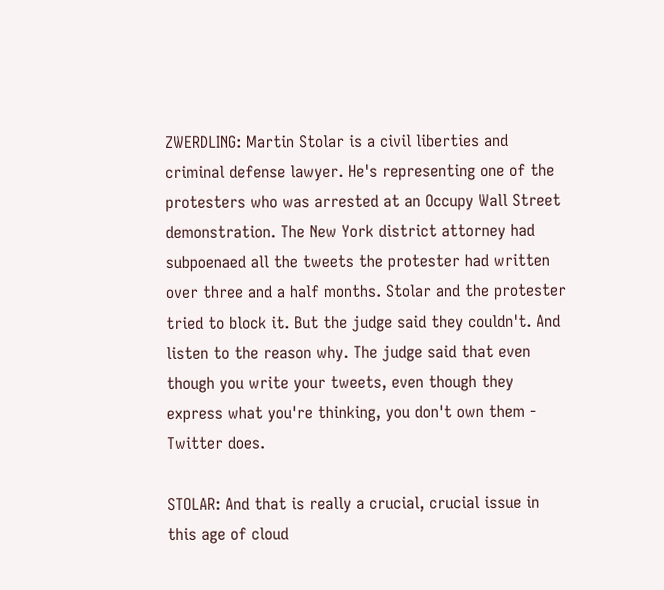ZWERDLING: Martin Stolar is a civil liberties and criminal defense lawyer. He's representing one of the protesters who was arrested at an Occupy Wall Street demonstration. The New York district attorney had subpoenaed all the tweets the protester had written over three and a half months. Stolar and the protester tried to block it. But the judge said they couldn't. And listen to the reason why. The judge said that even though you write your tweets, even though they express what you're thinking, you don't own them - Twitter does.

STOLAR: And that is really a crucial, crucial issue in this age of cloud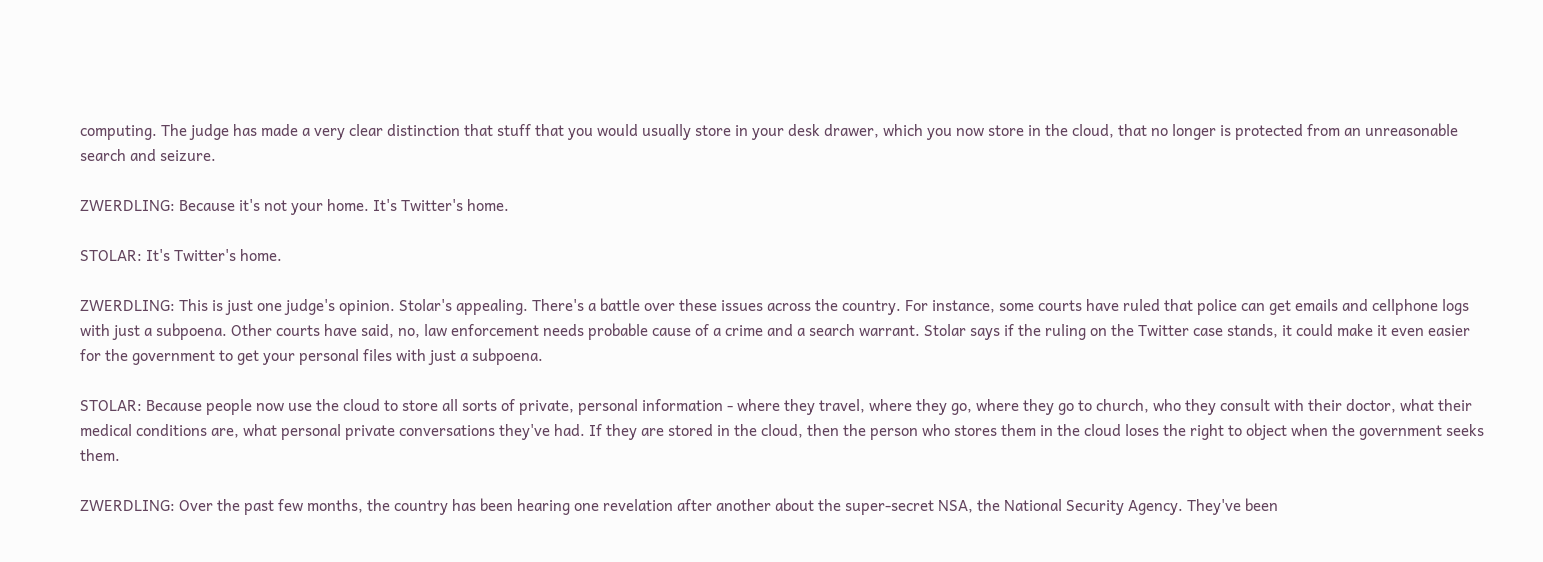computing. The judge has made a very clear distinction that stuff that you would usually store in your desk drawer, which you now store in the cloud, that no longer is protected from an unreasonable search and seizure.

ZWERDLING: Because it's not your home. It's Twitter's home.

STOLAR: It's Twitter's home.

ZWERDLING: This is just one judge's opinion. Stolar's appealing. There's a battle over these issues across the country. For instance, some courts have ruled that police can get emails and cellphone logs with just a subpoena. Other courts have said, no, law enforcement needs probable cause of a crime and a search warrant. Stolar says if the ruling on the Twitter case stands, it could make it even easier for the government to get your personal files with just a subpoena.

STOLAR: Because people now use the cloud to store all sorts of private, personal information - where they travel, where they go, where they go to church, who they consult with their doctor, what their medical conditions are, what personal private conversations they've had. If they are stored in the cloud, then the person who stores them in the cloud loses the right to object when the government seeks them.

ZWERDLING: Over the past few months, the country has been hearing one revelation after another about the super-secret NSA, the National Security Agency. They've been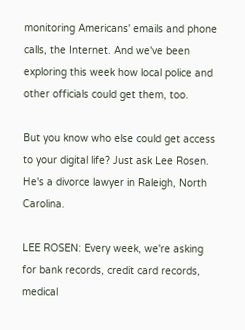monitoring Americans' emails and phone calls, the Internet. And we've been exploring this week how local police and other officials could get them, too.

But you know who else could get access to your digital life? Just ask Lee Rosen. He's a divorce lawyer in Raleigh, North Carolina.

LEE ROSEN: Every week, we're asking for bank records, credit card records, medical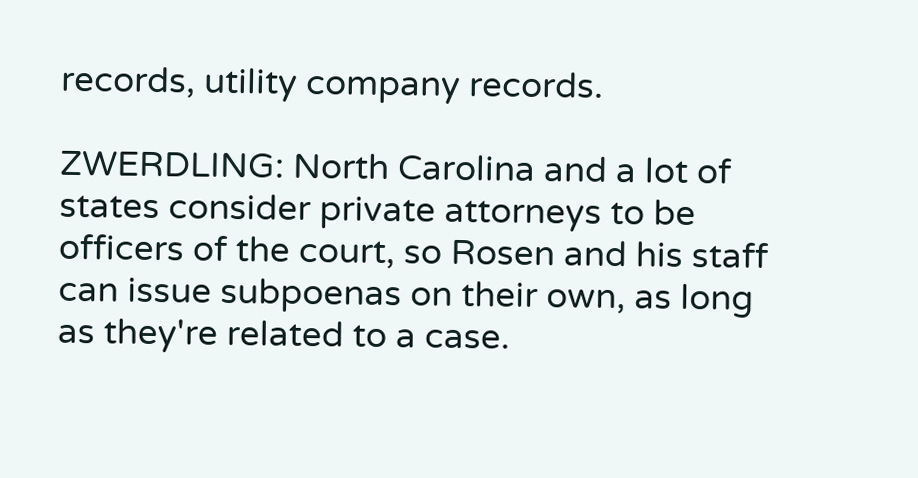records, utility company records.

ZWERDLING: North Carolina and a lot of states consider private attorneys to be officers of the court, so Rosen and his staff can issue subpoenas on their own, as long as they're related to a case.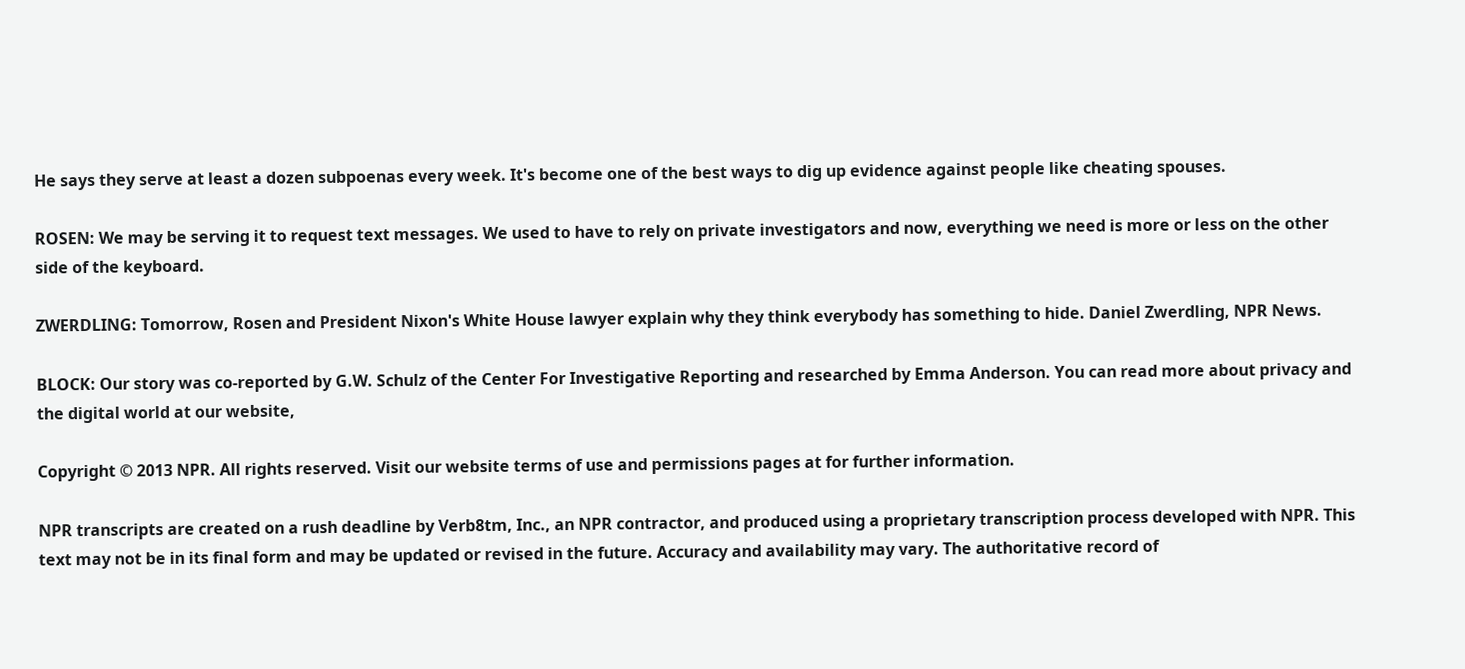He says they serve at least a dozen subpoenas every week. It's become one of the best ways to dig up evidence against people like cheating spouses.

ROSEN: We may be serving it to request text messages. We used to have to rely on private investigators and now, everything we need is more or less on the other side of the keyboard.

ZWERDLING: Tomorrow, Rosen and President Nixon's White House lawyer explain why they think everybody has something to hide. Daniel Zwerdling, NPR News.

BLOCK: Our story was co-reported by G.W. Schulz of the Center For Investigative Reporting and researched by Emma Anderson. You can read more about privacy and the digital world at our website,

Copyright © 2013 NPR. All rights reserved. Visit our website terms of use and permissions pages at for further information.

NPR transcripts are created on a rush deadline by Verb8tm, Inc., an NPR contractor, and produced using a proprietary transcription process developed with NPR. This text may not be in its final form and may be updated or revised in the future. Accuracy and availability may vary. The authoritative record of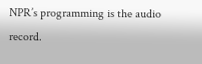NPR’s programming is the audio record.